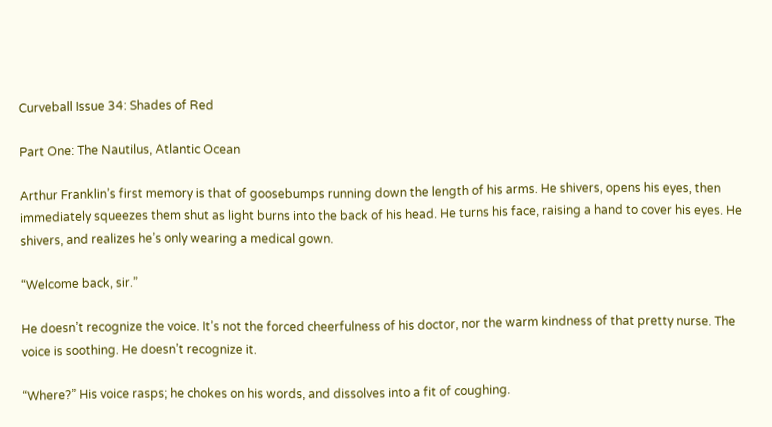Curveball Issue 34: Shades of Red

Part One: The Nautilus, Atlantic Ocean

Arthur Franklin’s first memory is that of goosebumps running down the length of his arms. He shivers, opens his eyes, then immediately squeezes them shut as light burns into the back of his head. He turns his face, raising a hand to cover his eyes. He shivers, and realizes he’s only wearing a medical gown.

“Welcome back, sir.”

He doesn’t recognize the voice. It’s not the forced cheerfulness of his doctor, nor the warm kindness of that pretty nurse. The voice is soothing. He doesn’t recognize it.

“Where?” His voice rasps; he chokes on his words, and dissolves into a fit of coughing.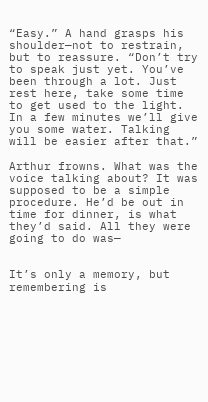“Easy.” A hand grasps his shoulder—not to restrain, but to reassure. “Don’t try to speak just yet. You’ve been through a lot. Just rest here, take some time to get used to the light. In a few minutes we’ll give you some water. Talking will be easier after that.”

Arthur frowns. What was the voice talking about? It was supposed to be a simple procedure. He’d be out in time for dinner, is what they’d said. All they were going to do was—


It’s only a memory, but remembering is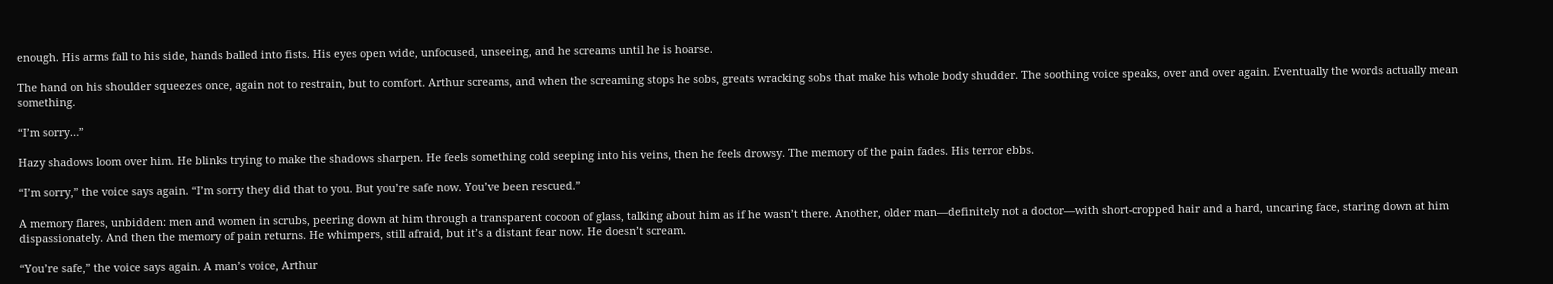enough. His arms fall to his side, hands balled into fists. His eyes open wide, unfocused, unseeing, and he screams until he is hoarse.

The hand on his shoulder squeezes once, again not to restrain, but to comfort. Arthur screams, and when the screaming stops he sobs, greats wracking sobs that make his whole body shudder. The soothing voice speaks, over and over again. Eventually the words actually mean something.

“I’m sorry…”

Hazy shadows loom over him. He blinks trying to make the shadows sharpen. He feels something cold seeping into his veins, then he feels drowsy. The memory of the pain fades. His terror ebbs.

“I’m sorry,” the voice says again. “I’m sorry they did that to you. But you’re safe now. You’ve been rescued.”

A memory flares, unbidden: men and women in scrubs, peering down at him through a transparent cocoon of glass, talking about him as if he wasn’t there. Another, older man—definitely not a doctor—with short-cropped hair and a hard, uncaring face, staring down at him dispassionately. And then the memory of pain returns. He whimpers, still afraid, but it’s a distant fear now. He doesn’t scream.

“You’re safe,” the voice says again. A man’s voice, Arthur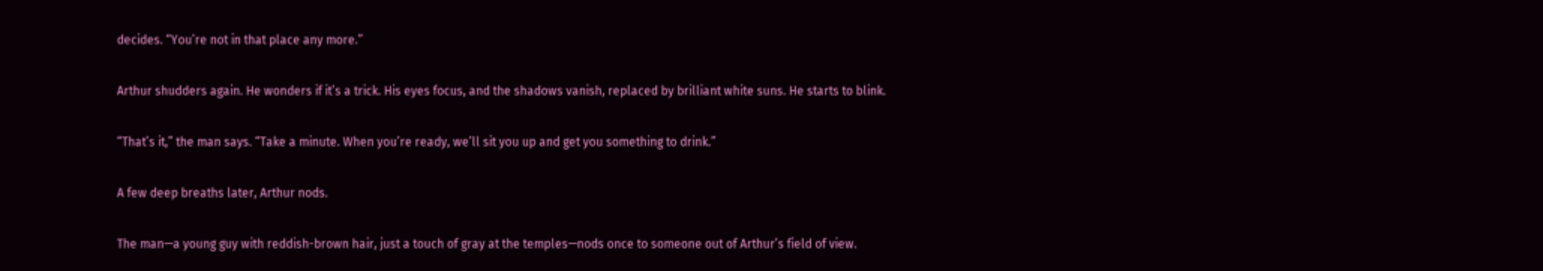decides. “You’re not in that place any more.”

Arthur shudders again. He wonders if it’s a trick. His eyes focus, and the shadows vanish, replaced by brilliant white suns. He starts to blink.

“That’s it,” the man says. “Take a minute. When you’re ready, we’ll sit you up and get you something to drink.”

A few deep breaths later, Arthur nods.

The man—a young guy with reddish-brown hair, just a touch of gray at the temples—nods once to someone out of Arthur’s field of view.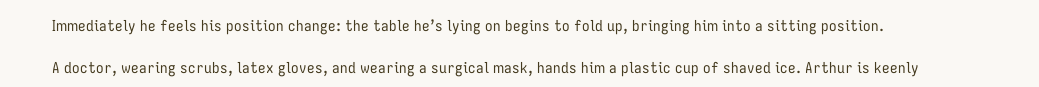Immediately he feels his position change: the table he’s lying on begins to fold up, bringing him into a sitting position.

A doctor, wearing scrubs, latex gloves, and wearing a surgical mask, hands him a plastic cup of shaved ice. Arthur is keenly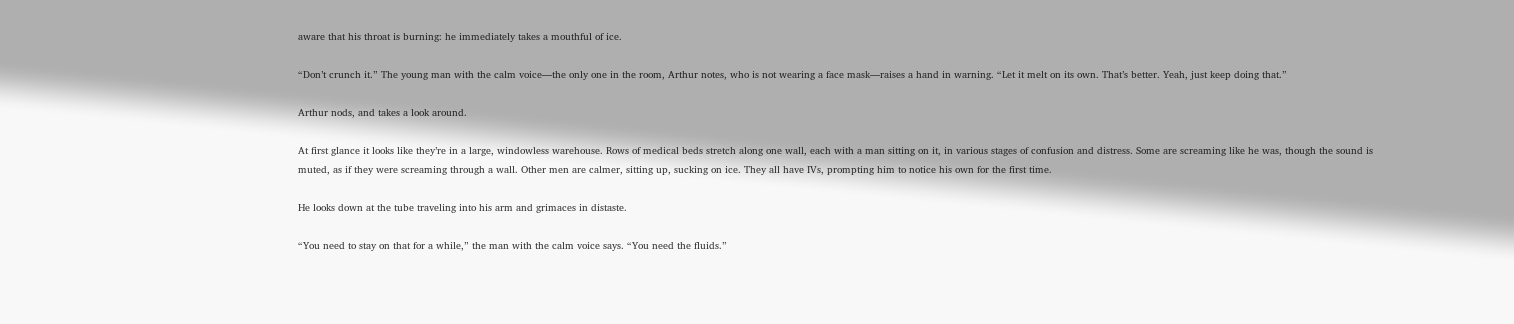aware that his throat is burning: he immediately takes a mouthful of ice.

“Don’t crunch it.” The young man with the calm voice—the only one in the room, Arthur notes, who is not wearing a face mask—raises a hand in warning. “Let it melt on its own. That’s better. Yeah, just keep doing that.”

Arthur nods, and takes a look around.

At first glance it looks like they’re in a large, windowless warehouse. Rows of medical beds stretch along one wall, each with a man sitting on it, in various stages of confusion and distress. Some are screaming like he was, though the sound is muted, as if they were screaming through a wall. Other men are calmer, sitting up, sucking on ice. They all have IVs, prompting him to notice his own for the first time.

He looks down at the tube traveling into his arm and grimaces in distaste.

“You need to stay on that for a while,” the man with the calm voice says. “You need the fluids.”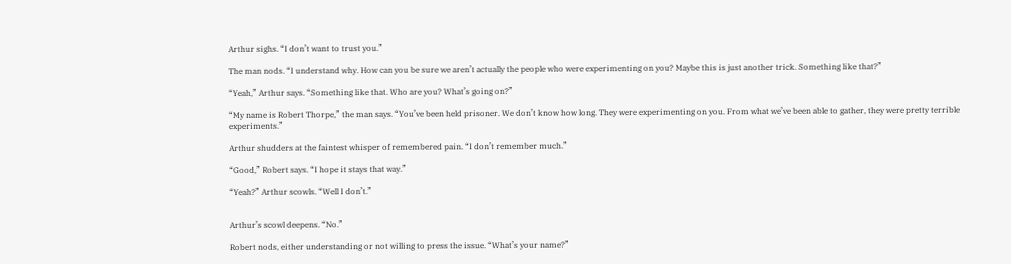Arthur sighs. “I don’t want to trust you.”

The man nods. “I understand why. How can you be sure we aren’t actually the people who were experimenting on you? Maybe this is just another trick. Something like that?”

“Yeah,” Arthur says. “Something like that. Who are you? What’s going on?”

“My name is Robert Thorpe,” the man says. “You’ve been held prisoner. We don’t know how long. They were experimenting on you. From what we’ve been able to gather, they were pretty terrible experiments.”

Arthur shudders at the faintest whisper of remembered pain. “I don’t remember much.”

“Good,” Robert says. “I hope it stays that way.”

“Yeah?” Arthur scowls. “Well I don’t.”


Arthur’s scowl deepens. “No.”

Robert nods, either understanding or not willing to press the issue. “What’s your name?”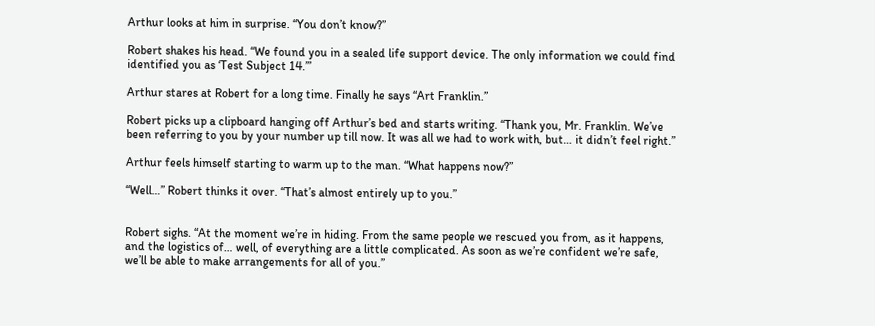Arthur looks at him in surprise. “You don’t know?”

Robert shakes his head. “We found you in a sealed life support device. The only information we could find identified you as ‘Test Subject 14.’”

Arthur stares at Robert for a long time. Finally he says “Art Franklin.”

Robert picks up a clipboard hanging off Arthur’s bed and starts writing. “Thank you, Mr. Franklin. We’ve been referring to you by your number up till now. It was all we had to work with, but… it didn’t feel right.”

Arthur feels himself starting to warm up to the man. “What happens now?”

“Well…” Robert thinks it over. “That’s almost entirely up to you.”


Robert sighs. “At the moment we’re in hiding. From the same people we rescued you from, as it happens, and the logistics of… well, of everything are a little complicated. As soon as we’re confident we’re safe, we’ll be able to make arrangements for all of you.”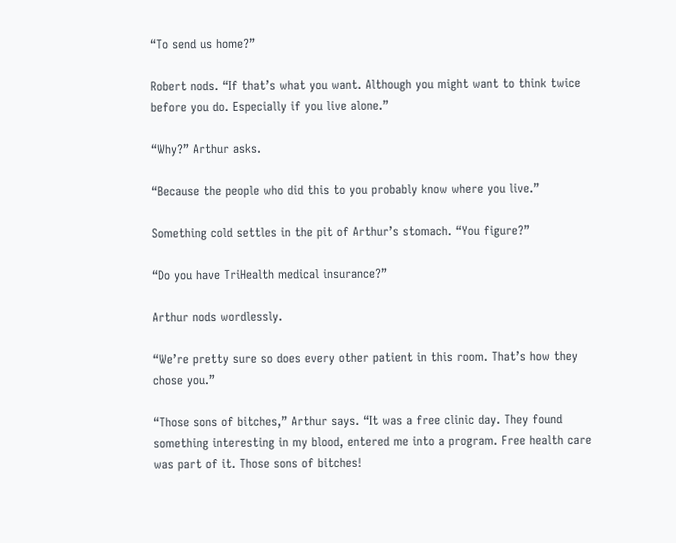“To send us home?”

Robert nods. “If that’s what you want. Although you might want to think twice before you do. Especially if you live alone.”

“Why?” Arthur asks.

“Because the people who did this to you probably know where you live.”

Something cold settles in the pit of Arthur’s stomach. “You figure?”

“Do you have TriHealth medical insurance?”

Arthur nods wordlessly.

“We’re pretty sure so does every other patient in this room. That’s how they chose you.”

“Those sons of bitches,” Arthur says. “It was a free clinic day. They found something interesting in my blood, entered me into a program. Free health care was part of it. Those sons of bitches!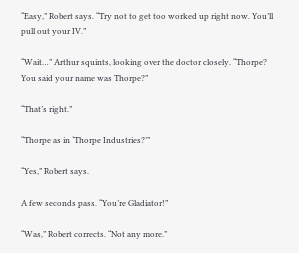“Easy,” Robert says. “Try not to get too worked up right now. You’ll pull out your IV.”

“Wait…” Arthur squints, looking over the doctor closely. “Thorpe? You said your name was Thorpe?”

“That’s right.”

“Thorpe as in ‘Thorpe Industries?’”

“Yes,” Robert says.

A few seconds pass. “You’re Gladiator!”

“Was,” Robert corrects. “Not any more.”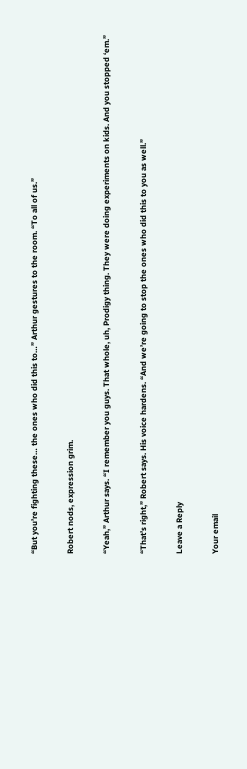“But you’re fighting these… the ones who did this to…” Arthur gestures to the room. “To all of us.”

Robert nods, expression grim.

“Yeah,” Arthur says. “I remember you guys. That whole, uh, Prodigy thing. They were doing experiments on kids. And you stopped ‘em.”

“That’s right,” Robert says. His voice hardens. “And we’re going to stop the ones who did this to you as well.”

Leave a Reply

Your email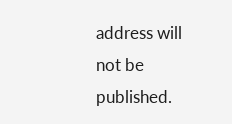address will not be published.